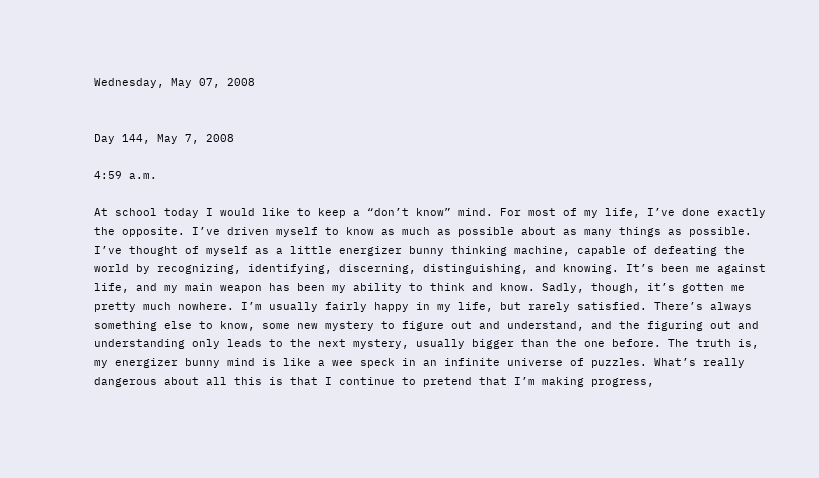Wednesday, May 07, 2008


Day 144, May 7, 2008

4:59 a.m.

At school today I would like to keep a “don’t know” mind. For most of my life, I’ve done exactly the opposite. I’ve driven myself to know as much as possible about as many things as possible. I’ve thought of myself as a little energizer bunny thinking machine, capable of defeating the world by recognizing, identifying, discerning, distinguishing, and knowing. It’s been me against life, and my main weapon has been my ability to think and know. Sadly, though, it’s gotten me pretty much nowhere. I’m usually fairly happy in my life, but rarely satisfied. There’s always something else to know, some new mystery to figure out and understand, and the figuring out and understanding only leads to the next mystery, usually bigger than the one before. The truth is, my energizer bunny mind is like a wee speck in an infinite universe of puzzles. What’s really dangerous about all this is that I continue to pretend that I’m making progress,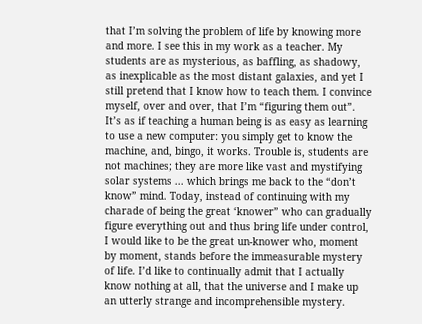that I’m solving the problem of life by knowing more and more. I see this in my work as a teacher. My students are as mysterious, as baffling, as shadowy, as inexplicable as the most distant galaxies, and yet I still pretend that I know how to teach them. I convince myself, over and over, that I’m “figuring them out”. It’s as if teaching a human being is as easy as learning to use a new computer: you simply get to know the machine, and, bingo, it works. Trouble is, students are not machines; they are more like vast and mystifying solar systems ... which brings me back to the “don’t know” mind. Today, instead of continuing with my charade of being the great ‘knower” who can gradually figure everything out and thus bring life under control, I would like to be the great un-knower who, moment by moment, stands before the immeasurable mystery of life. I’d like to continually admit that I actually know nothing at all, that the universe and I make up an utterly strange and incomprehensible mystery.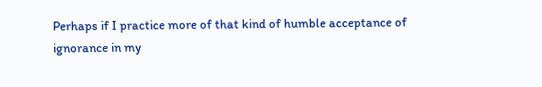Perhaps if I practice more of that kind of humble acceptance of ignorance in my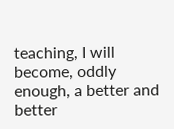teaching, I will become, oddly enough, a better and better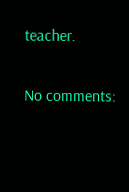teacher.

No comments: